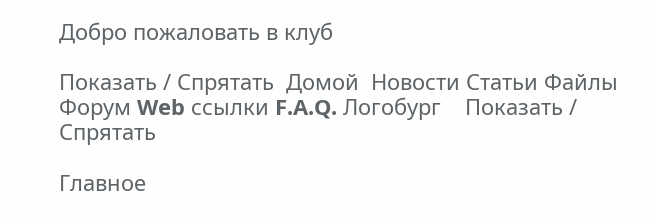Добро пожаловать в клуб

Показать / Спрятать  Домой  Новости Статьи Файлы Форум Web ссылки F.A.Q. Логобург    Показать / Спрятать

Главное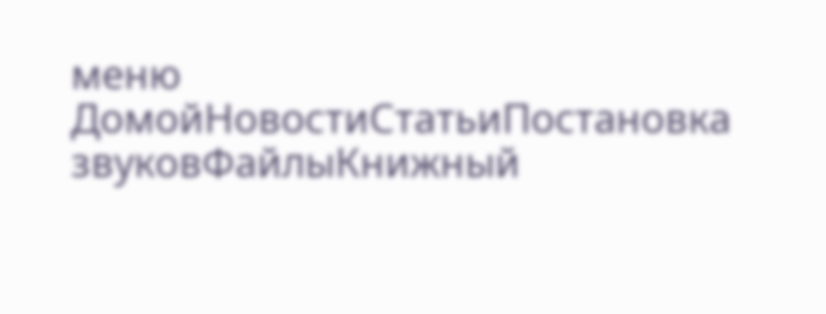меню
ДомойНовостиСтатьиПостановка звуковФайлыКнижный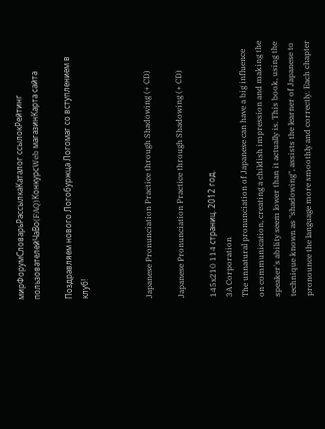мирФорумСловарьРассылкаКаталог ссылокРейтинг пользователейЧаВо(FAQ)КонкурсWeb магазинКарта сайта

Поздравляем нового Логобуржца Логомаг со вступлением в клуб!



Japanese Pronunciation Practice through Shadowing (+ CD)

Japanese Pronunciation Practice through Shadowing (+ CD)

145x210 114 страниц. 2012 год.
3A Corporation
The unnatural pronunciation of Japanese can have a big influence on communication, creating a childish impression and making the speaker's ability seem lower than it actually is. This book, using the technique known as "shadowing", assists the learner of Japanese to pronounce the language more smoothly and correctly. Each chapter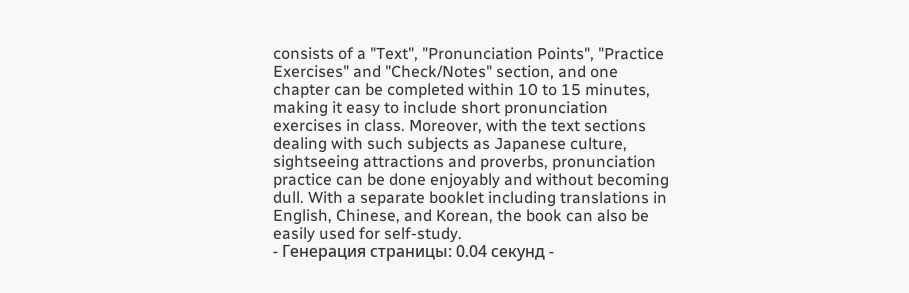consists of a "Text", "Pronunciation Points", "Practice Exercises" and "Check/Notes" section, and one chapter can be completed within 10 to 15 minutes, making it easy to include short pronunciation exercises in class. Moreover, with the text sections dealing with such subjects as Japanese culture, sightseeing attractions and proverbs, pronunciation practice can be done enjoyably and without becoming dull. With a separate booklet including translations in English, Chinese, and Korean, the book can also be easily used for self-study.
- Генерация страницы: 0.04 секунд -